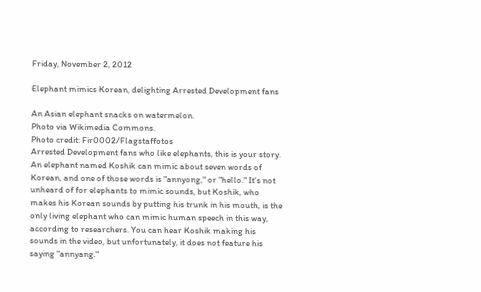Friday, November 2, 2012

Elephant mimics Korean, delighting Arrested Development fans

An Asian elephant snacks on watermelon.
Photo via Wikimedia Commons.
Photo credit: Fir0002/Flagstaffotos
Arrested Development fans who like elephants, this is your story. An elephant named Koshik can mimic about seven words of Korean, and one of those words is "annyong," or "hello." It's not unheard of for elephants to mimic sounds, but Koshik, who makes his Korean sounds by putting his trunk in his mouth, is the only living elephant who can mimic human speech in this way, according to researchers. You can hear Koshik making his sounds in the video, but unfortunately, it does not feature his saying "annyang."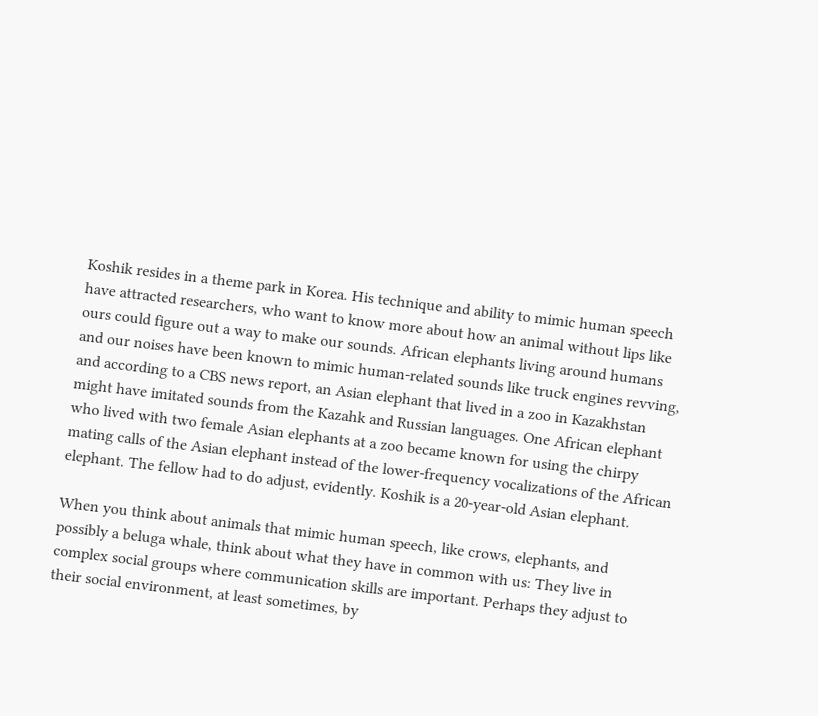Koshik resides in a theme park in Korea. His technique and ability to mimic human speech have attracted researchers, who want to know more about how an animal without lips like ours could figure out a way to make our sounds. African elephants living around humans and our noises have been known to mimic human-related sounds like truck engines revving, and according to a CBS news report, an Asian elephant that lived in a zoo in Kazakhstan might have imitated sounds from the Kazahk and Russian languages. One African elephant who lived with two female Asian elephants at a zoo became known for using the chirpy mating calls of the Asian elephant instead of the lower-frequency vocalizations of the African elephant. The fellow had to do adjust, evidently. Koshik is a 20-year-old Asian elephant.

When you think about animals that mimic human speech, like crows, elephants, and possibly a beluga whale, think about what they have in common with us: They live in complex social groups where communication skills are important. Perhaps they adjust to their social environment, at least sometimes, by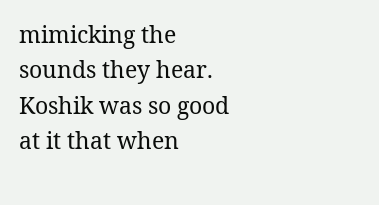mimicking the sounds they hear. Koshik was so good at it that when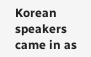Korean speakers came in as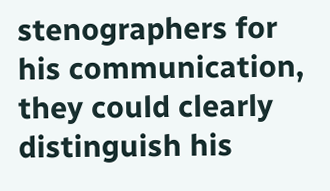stenographers for his communication, they could clearly distinguish his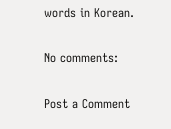words in Korean.

No comments:

Post a Comment